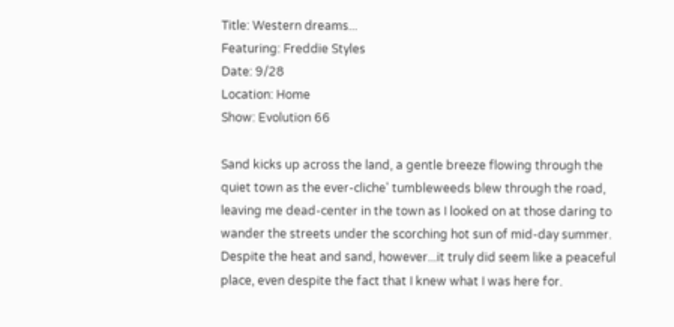Title: Western dreams...
Featuring: Freddie Styles
Date: 9/28
Location: Home
Show: Evolution 66

Sand kicks up across the land, a gentle breeze flowing through the quiet town as the ever-cliche' tumbleweeds blew through the road, leaving me dead-center in the town as I looked on at those daring to wander the streets under the scorching hot sun of mid-day summer. Despite the heat and sand, however...it truly did seem like a peaceful place, even despite the fact that I knew what I was here for.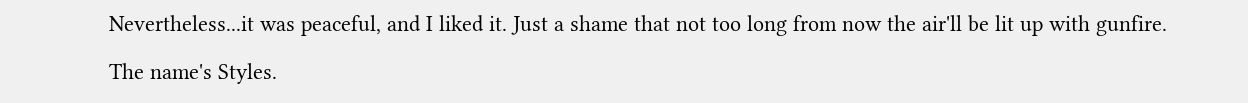Nevertheless...it was peaceful, and I liked it. Just a shame that not too long from now the air'll be lit up with gunfire.

The name's Styles.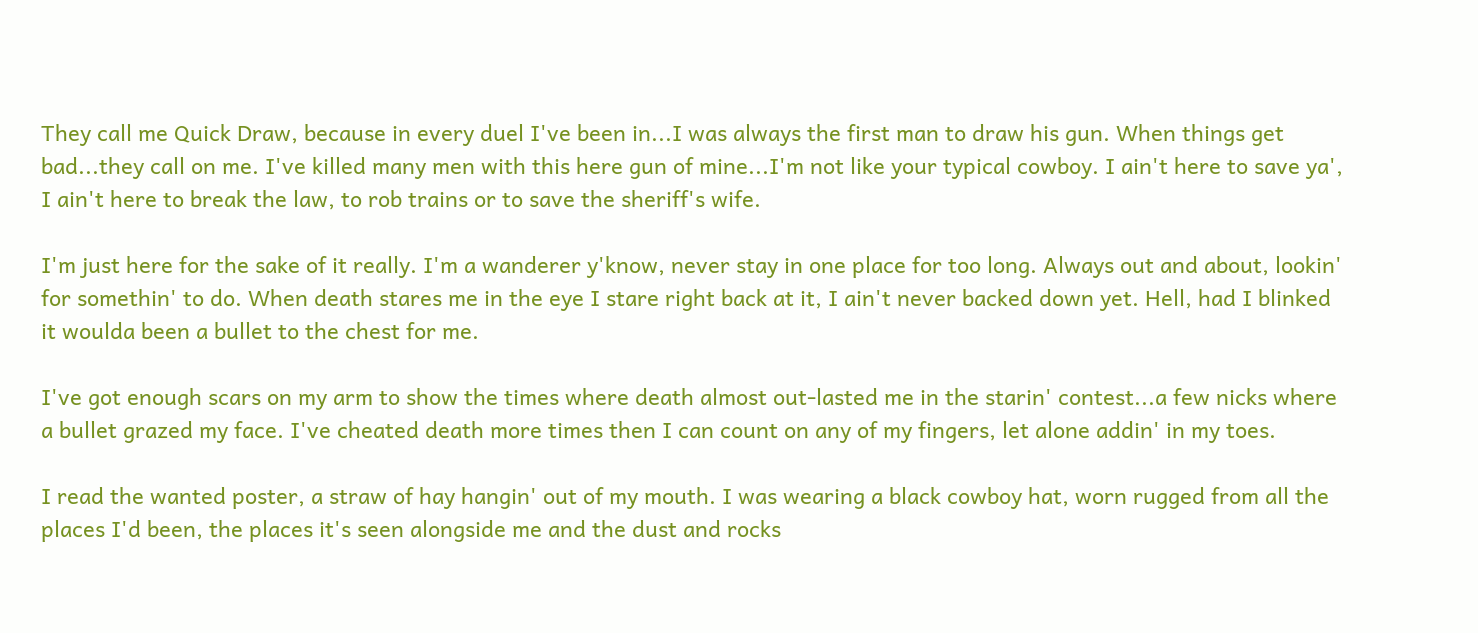They call me Quick Draw, because in every duel I've been in...I was always the first man to draw his gun. When things get bad...they call on me. I've killed many men with this here gun of mine...I'm not like your typical cowboy. I ain't here to save ya', I ain't here to break the law, to rob trains or to save the sheriff's wife.

I'm just here for the sake of it really. I'm a wanderer y'know, never stay in one place for too long. Always out and about, lookin' for somethin' to do. When death stares me in the eye I stare right back at it, I ain't never backed down yet. Hell, had I blinked it woulda been a bullet to the chest for me.

I've got enough scars on my arm to show the times where death almost out-lasted me in the starin' contest...a few nicks where a bullet grazed my face. I've cheated death more times then I can count on any of my fingers, let alone addin' in my toes.

I read the wanted poster, a straw of hay hangin' out of my mouth. I was wearing a black cowboy hat, worn rugged from all the places I'd been, the places it's seen alongside me and the dust and rocks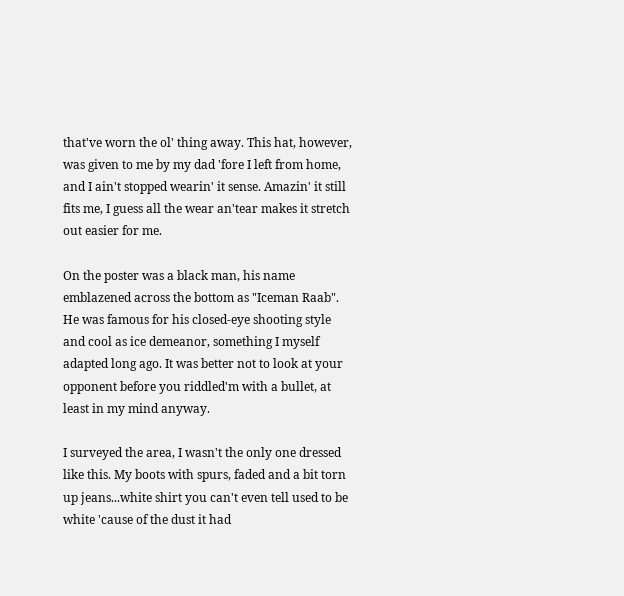that've worn the ol' thing away. This hat, however, was given to me by my dad 'fore I left from home, and I ain't stopped wearin' it sense. Amazin' it still fits me, I guess all the wear an'tear makes it stretch out easier for me.

On the poster was a black man, his name emblazened across the bottom as "Iceman Raab". He was famous for his closed-eye shooting style and cool as ice demeanor, something I myself adapted long ago. It was better not to look at your opponent before you riddled'm with a bullet, at least in my mind anyway.

I surveyed the area, I wasn't the only one dressed like this. My boots with spurs, faded and a bit torn up jeans...white shirt you can't even tell used to be white 'cause of the dust it had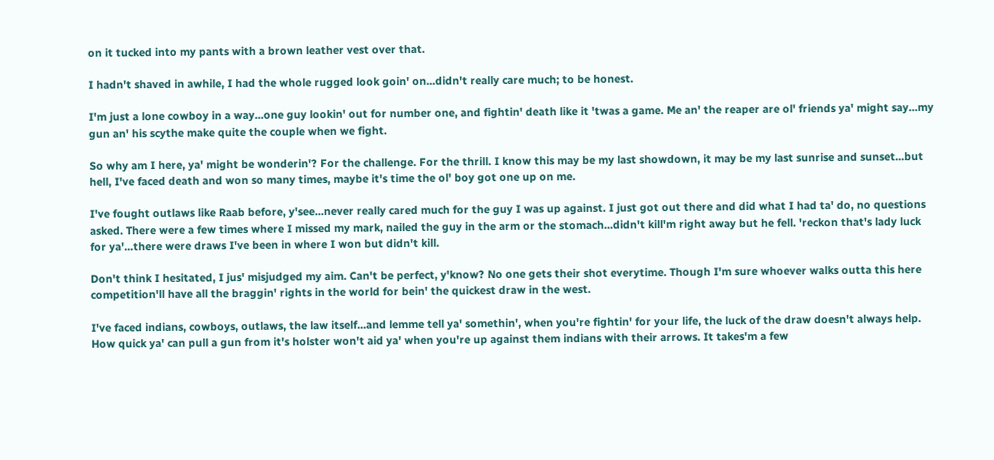on it tucked into my pants with a brown leather vest over that.

I hadn't shaved in awhile, I had the whole rugged look goin' on...didn't really care much; to be honest.

I'm just a lone cowboy in a way...one guy lookin' out for number one, and fightin' death like it 'twas a game. Me an' the reaper are ol' friends ya' might say...my gun an' his scythe make quite the couple when we fight.

So why am I here, ya' might be wonderin'? For the challenge. For the thrill. I know this may be my last showdown, it may be my last sunrise and sunset...but hell, I've faced death and won so many times, maybe it's time the ol' boy got one up on me.

I've fought outlaws like Raab before, y'see...never really cared much for the guy I was up against. I just got out there and did what I had ta' do, no questions asked. There were a few times where I missed my mark, nailed the guy in the arm or the stomach...didn't kill'm right away but he fell. 'reckon that's lady luck for ya'...there were draws I've been in where I won but didn't kill.

Don't think I hesitated, I jus' misjudged my aim. Can't be perfect, y'know? No one gets their shot everytime. Though I'm sure whoever walks outta this here competition'll have all the braggin' rights in the world for bein' the quickest draw in the west.

I've faced indians, cowboys, outlaws, the law itself...and lemme tell ya' somethin', when you're fightin' for your life, the luck of the draw doesn't always help. How quick ya' can pull a gun from it's holster won't aid ya' when you're up against them indians with their arrows. It takes'm a few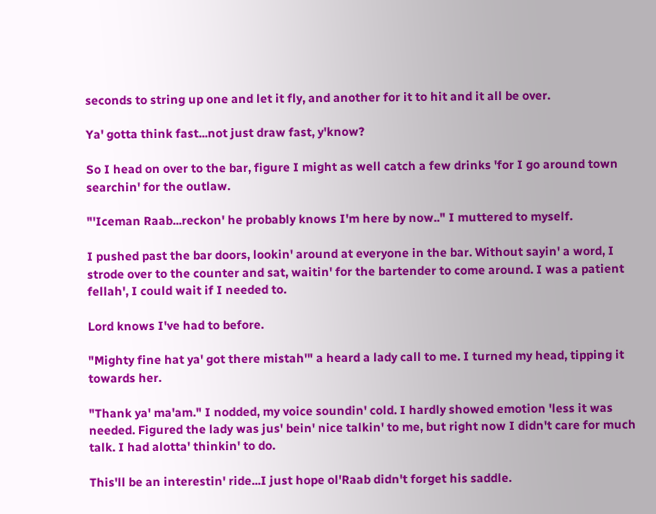seconds to string up one and let it fly, and another for it to hit and it all be over.

Ya' gotta think fast...not just draw fast, y'know?

So I head on over to the bar, figure I might as well catch a few drinks 'for I go around town searchin' for the outlaw.

"'Iceman Raab...reckon' he probably knows I'm here by now.." I muttered to myself.

I pushed past the bar doors, lookin' around at everyone in the bar. Without sayin' a word, I strode over to the counter and sat, waitin' for the bartender to come around. I was a patient fellah', I could wait if I needed to.

Lord knows I've had to before.

"Mighty fine hat ya' got there mistah'" a heard a lady call to me. I turned my head, tipping it towards her.

"Thank ya' ma'am." I nodded, my voice soundin' cold. I hardly showed emotion 'less it was needed. Figured the lady was jus' bein' nice talkin' to me, but right now I didn't care for much talk. I had alotta' thinkin' to do.

This'll be an interestin' ride...I just hope ol'Raab didn't forget his saddle.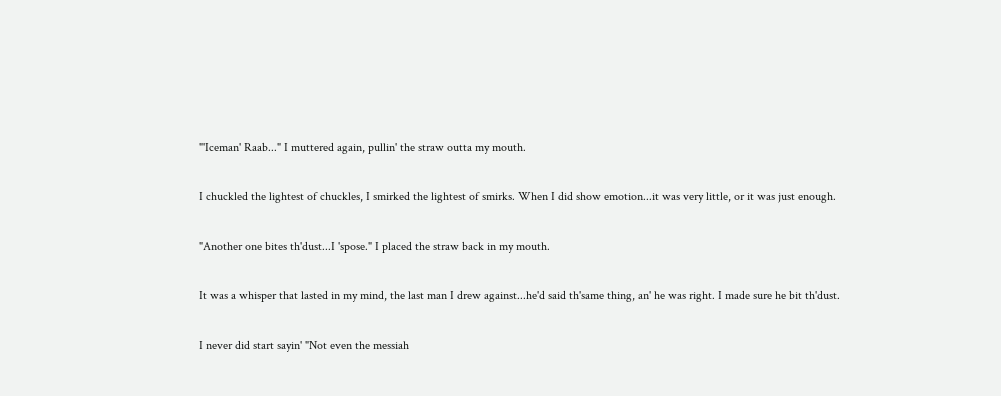"'Iceman' Raab..." I muttered again, pullin' the straw outta my mouth.

I chuckled the lightest of chuckles, I smirked the lightest of smirks. When I did show emotion...it was very little, or it was just enough.

"Another one bites th'dust...I 'spose." I placed the straw back in my mouth.

It was a whisper that lasted in my mind, the last man I drew against...he'd said th'same thing, an' he was right. I made sure he bit th'dust.

I never did start sayin' "Not even the messiah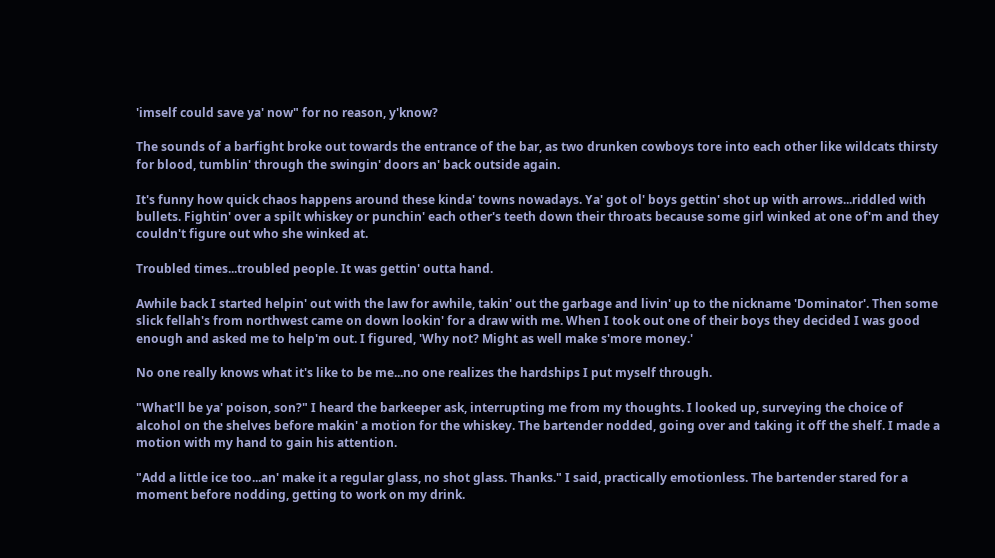'imself could save ya' now" for no reason, y'know?

The sounds of a barfight broke out towards the entrance of the bar, as two drunken cowboys tore into each other like wildcats thirsty for blood, tumblin' through the swingin' doors an' back outside again.

It's funny how quick chaos happens around these kinda' towns nowadays. Ya' got ol' boys gettin' shot up with arrows...riddled with bullets. Fightin' over a spilt whiskey or punchin' each other's teeth down their throats because some girl winked at one of'm and they couldn't figure out who she winked at.

Troubled times...troubled people. It was gettin' outta hand.

Awhile back I started helpin' out with the law for awhile, takin' out the garbage and livin' up to the nickname 'Dominator'. Then some slick fellah's from northwest came on down lookin' for a draw with me. When I took out one of their boys they decided I was good enough and asked me to help'm out. I figured, 'Why not? Might as well make s'more money.'

No one really knows what it's like to be me...no one realizes the hardships I put myself through.

"What'll be ya' poison, son?" I heard the barkeeper ask, interrupting me from my thoughts. I looked up, surveying the choice of alcohol on the shelves before makin' a motion for the whiskey. The bartender nodded, going over and taking it off the shelf. I made a motion with my hand to gain his attention.

"Add a little ice too...an' make it a regular glass, no shot glass. Thanks." I said, practically emotionless. The bartender stared for a moment before nodding, getting to work on my drink.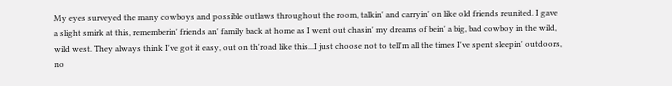My eyes surveyed the many cowboys and possible outlaws throughout the room, talkin' and carryin' on like old friends reunited. I gave a slight smirk at this, rememberin' friends an' family back at home as I went out chasin' my dreams of bein' a big, bad cowboy in the wild, wild west. They always think I've got it easy, out on th'road like this...I just choose not to tell'm all the times I've spent sleepin' outdoors, no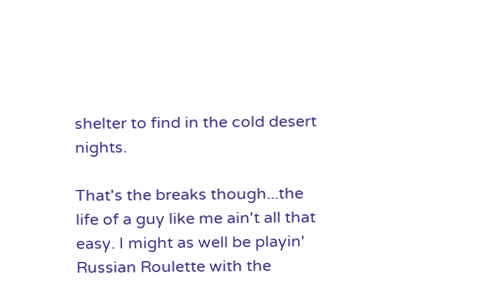shelter to find in the cold desert nights.

That's the breaks though...the life of a guy like me ain't all that easy. I might as well be playin' Russian Roulette with the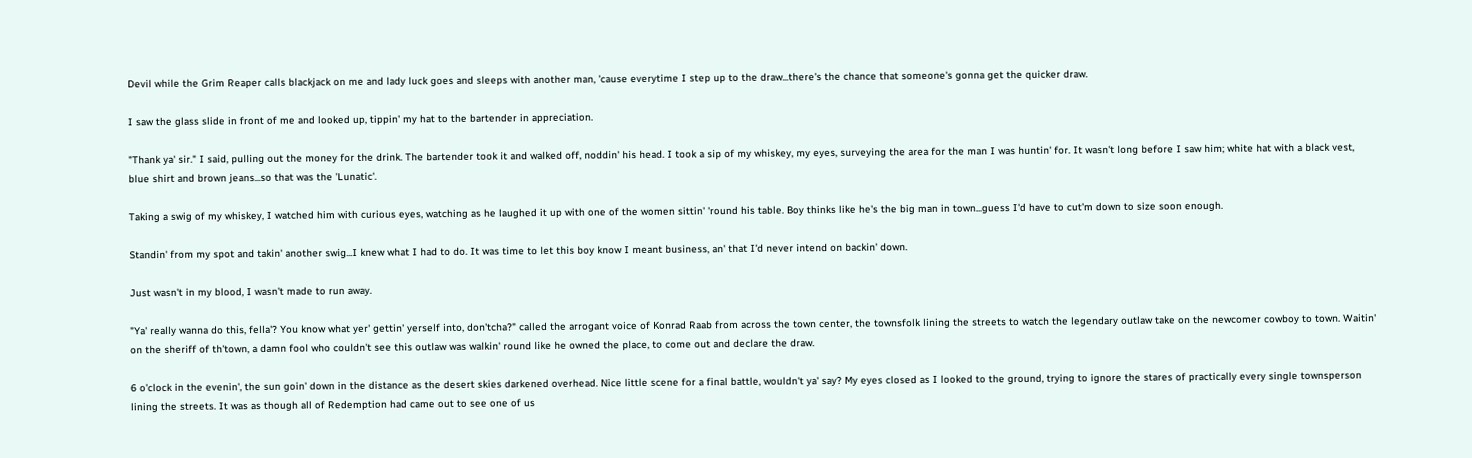Devil while the Grim Reaper calls blackjack on me and lady luck goes and sleeps with another man, 'cause everytime I step up to the draw...there's the chance that someone's gonna get the quicker draw.

I saw the glass slide in front of me and looked up, tippin' my hat to the bartender in appreciation.

"Thank ya' sir." I said, pulling out the money for the drink. The bartender took it and walked off, noddin' his head. I took a sip of my whiskey, my eyes, surveying the area for the man I was huntin' for. It wasn't long before I saw him; white hat with a black vest, blue shirt and brown jeans...so that was the 'Lunatic'.

Taking a swig of my whiskey, I watched him with curious eyes, watching as he laughed it up with one of the women sittin' 'round his table. Boy thinks like he's the big man in town...guess I'd have to cut'm down to size soon enough.

Standin' from my spot and takin' another swig...I knew what I had to do. It was time to let this boy know I meant business, an' that I'd never intend on backin' down.

Just wasn't in my blood, I wasn't made to run away.

"Ya' really wanna do this, fella'? You know what yer' gettin' yerself into, don'tcha?" called the arrogant voice of Konrad Raab from across the town center, the townsfolk lining the streets to watch the legendary outlaw take on the newcomer cowboy to town. Waitin' on the sheriff of th'town, a damn fool who couldn't see this outlaw was walkin' round like he owned the place, to come out and declare the draw.

6 o'clock in the evenin', the sun goin' down in the distance as the desert skies darkened overhead. Nice little scene for a final battle, wouldn't ya' say? My eyes closed as I looked to the ground, trying to ignore the stares of practically every single townsperson lining the streets. It was as though all of Redemption had came out to see one of us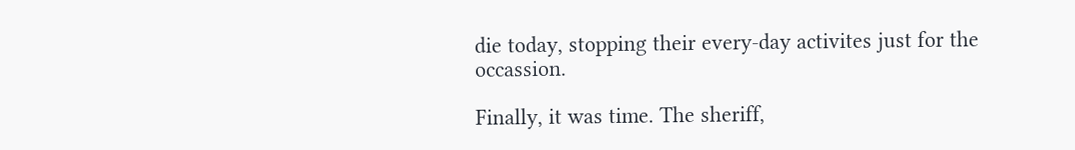die today, stopping their every-day activites just for the occassion.

Finally, it was time. The sheriff,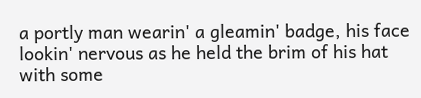a portly man wearin' a gleamin' badge, his face lookin' nervous as he held the brim of his hat with some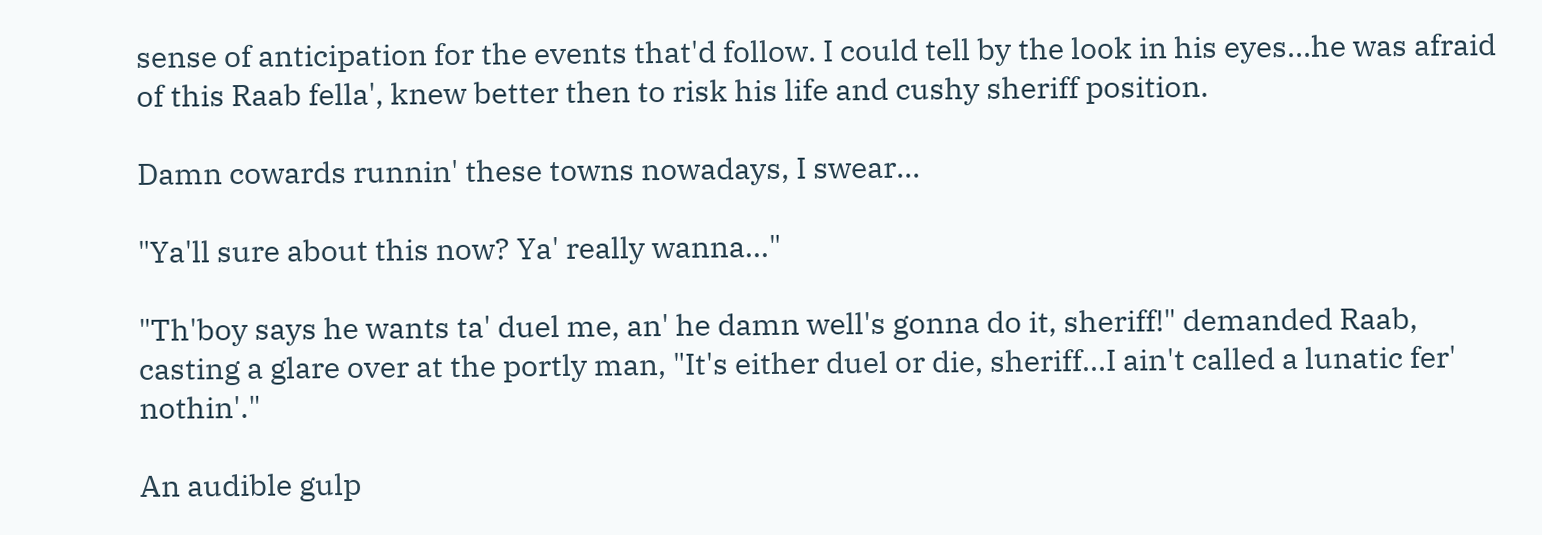sense of anticipation for the events that'd follow. I could tell by the look in his eyes...he was afraid of this Raab fella', knew better then to risk his life and cushy sheriff position.

Damn cowards runnin' these towns nowadays, I swear...

"Ya'll sure about this now? Ya' really wanna..."

"Th'boy says he wants ta' duel me, an' he damn well's gonna do it, sheriff!" demanded Raab, casting a glare over at the portly man, "It's either duel or die, sheriff...I ain't called a lunatic fer' nothin'."

An audible gulp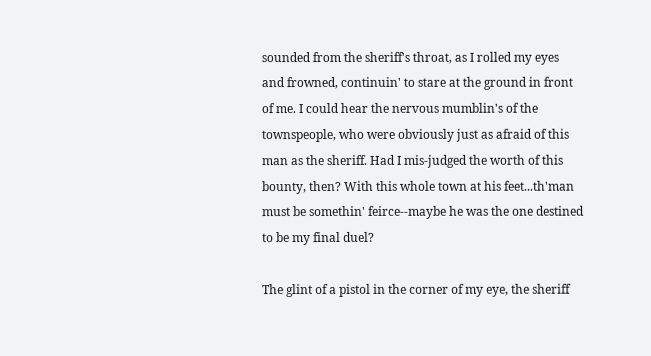sounded from the sheriff's throat, as I rolled my eyes and frowned, continuin' to stare at the ground in front of me. I could hear the nervous mumblin's of the townspeople, who were obviously just as afraid of this man as the sheriff. Had I mis-judged the worth of this bounty, then? With this whole town at his feet...th'man must be somethin' feirce--maybe he was the one destined to be my final duel?

The glint of a pistol in the corner of my eye, the sheriff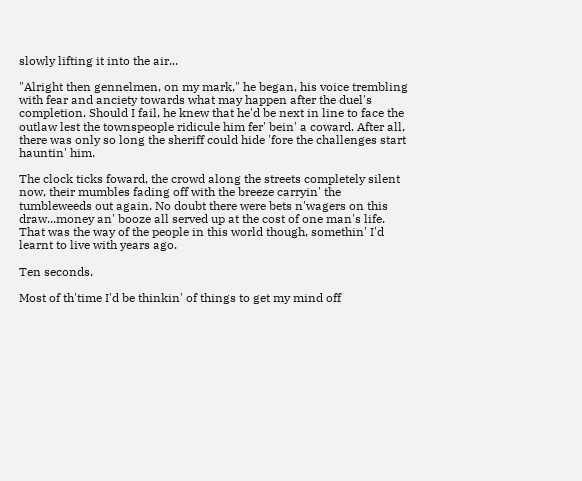slowly lifting it into the air...

"Alright then gennelmen, on my mark," he began, his voice trembling with fear and anciety towards what may happen after the duel's completion. Should I fail, he knew that he'd be next in line to face the outlaw lest the townspeople ridicule him fer' bein' a coward. After all, there was only so long the sheriff could hide 'fore the challenges start hauntin' him.

The clock ticks foward, the crowd along the streets completely silent now, their mumbles fading off with the breeze carryin' the tumbleweeds out again. No doubt there were bets n'wagers on this draw...money an' booze all served up at the cost of one man's life. That was the way of the people in this world though, somethin' I'd learnt to live with years ago.

Ten seconds.

Most of th'time I'd be thinkin' of things to get my mind off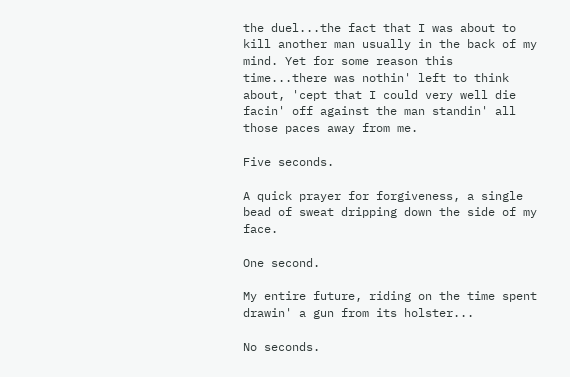the duel...the fact that I was about to kill another man usually in the back of my mind. Yet for some reason this time...there was nothin' left to think about, 'cept that I could very well die facin' off against the man standin' all those paces away from me.

Five seconds.

A quick prayer for forgiveness, a single bead of sweat dripping down the side of my face.

One second.

My entire future, riding on the time spent drawin' a gun from its holster...

No seconds.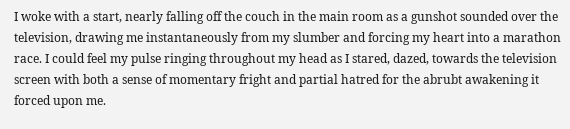I woke with a start, nearly falling off the couch in the main room as a gunshot sounded over the television, drawing me instantaneously from my slumber and forcing my heart into a marathon race. I could feel my pulse ringing throughout my head as I stared, dazed, towards the television screen with both a sense of momentary fright and partial hatred for the abrubt awakening it forced upon me.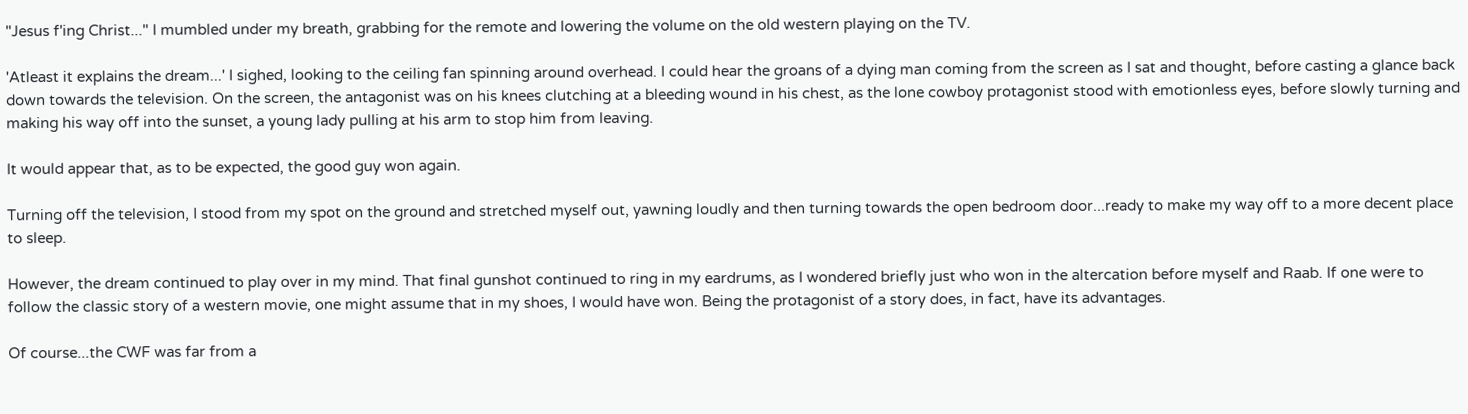"Jesus f'ing Christ..." I mumbled under my breath, grabbing for the remote and lowering the volume on the old western playing on the TV.

'Atleast it explains the dream...' I sighed, looking to the ceiling fan spinning around overhead. I could hear the groans of a dying man coming from the screen as I sat and thought, before casting a glance back down towards the television. On the screen, the antagonist was on his knees clutching at a bleeding wound in his chest, as the lone cowboy protagonist stood with emotionless eyes, before slowly turning and making his way off into the sunset, a young lady pulling at his arm to stop him from leaving.

It would appear that, as to be expected, the good guy won again.

Turning off the television, I stood from my spot on the ground and stretched myself out, yawning loudly and then turning towards the open bedroom door...ready to make my way off to a more decent place to sleep.

However, the dream continued to play over in my mind. That final gunshot continued to ring in my eardrums, as I wondered briefly just who won in the altercation before myself and Raab. If one were to follow the classic story of a western movie, one might assume that in my shoes, I would have won. Being the protagonist of a story does, in fact, have its advantages.

Of course...the CWF was far from a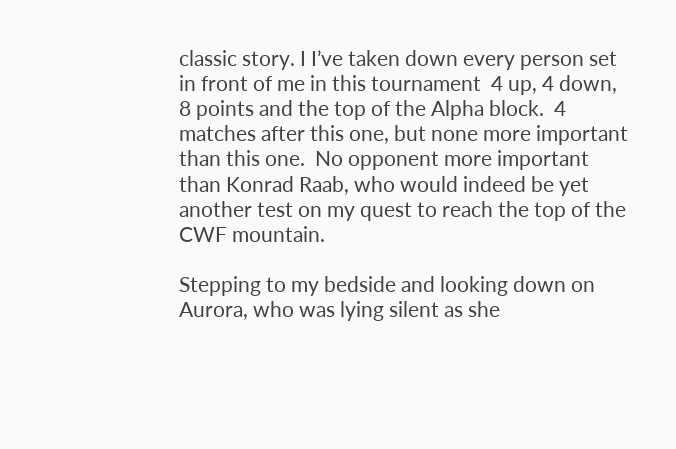classic story. I I’ve taken down every person set in front of me in this tournament  4 up, 4 down, 8 points and the top of the Alpha block.  4 matches after this one, but none more important than this one.  No opponent more important than Konrad Raab, who would indeed be yet another test on my quest to reach the top of the CWF mountain.

Stepping to my bedside and looking down on Aurora, who was lying silent as she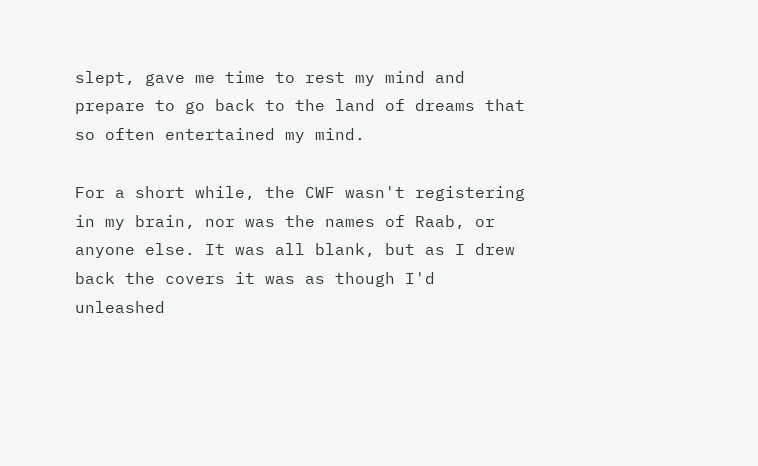slept, gave me time to rest my mind and prepare to go back to the land of dreams that so often entertained my mind.

For a short while, the CWF wasn't registering in my brain, nor was the names of Raab, or anyone else. It was all blank, but as I drew back the covers it was as though I'd unleashed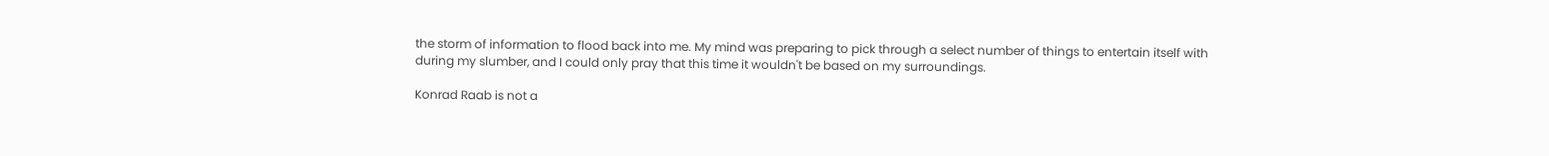the storm of information to flood back into me. My mind was preparing to pick through a select number of things to entertain itself with during my slumber, and I could only pray that this time it wouldn't be based on my surroundings.

Konrad Raab is not a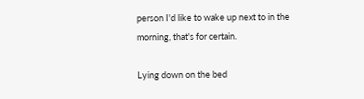person I'd like to wake up next to in the morning, that's for certain.

Lying down on the bed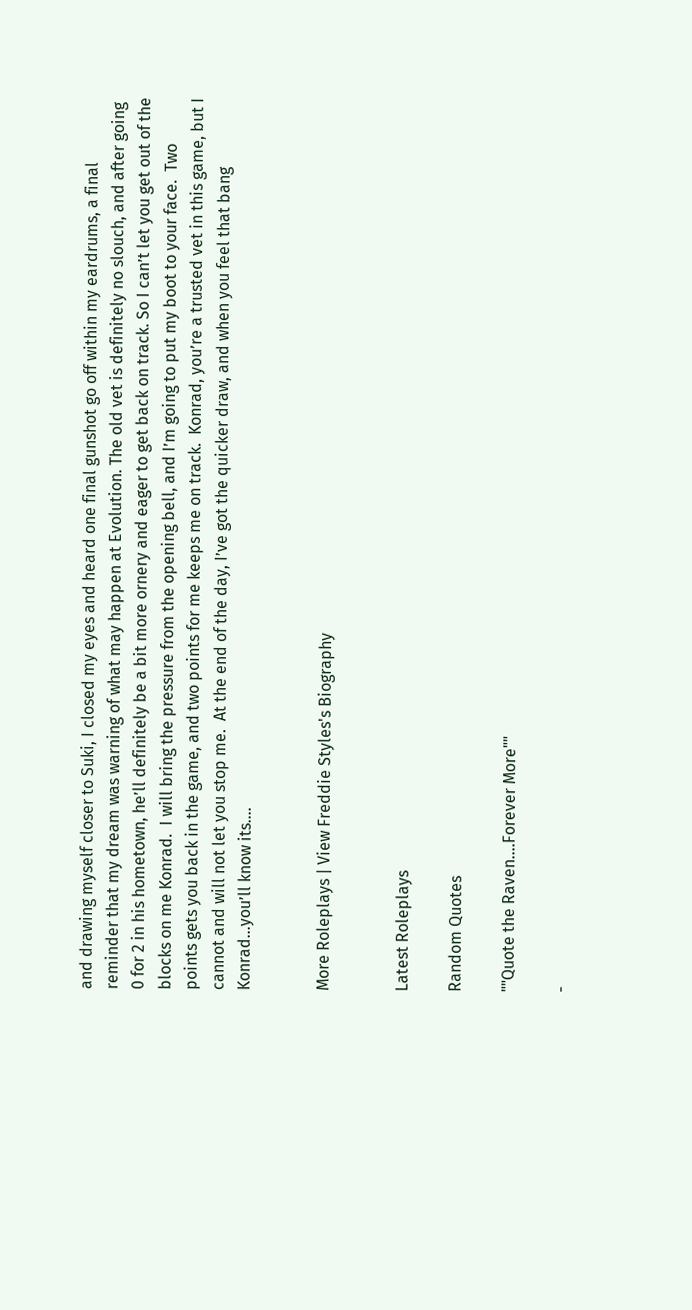and drawing myself closer to Suki, I closed my eyes and heard one final gunshot go off within my eardrums, a final reminder that my dream was warning of what may happen at Evolution. The old vet is definitely no slouch, and after going 0 for 2 in his hometown, he’ll definitely be a bit more ornery and eager to get back on track. So I can’t let you get out of the blocks on me Konrad.  I will bring the pressure from the opening bell, and I’m going to put my boot to your face.  Two points gets you back in the game, and two points for me keeps me on track.  Konrad, you’re a trusted vet in this game, but I cannot and will not let you stop me.  At the end of the day, I’ve got the quicker draw, and when you feel that bang Konrad…you’ll know its….


More Roleplays | View Freddie Styles's Biography


Latest Roleplays

Random Quotes

""Quote the Raven....Forever More""

-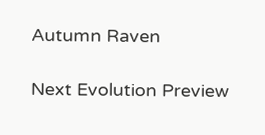Autumn Raven

Next Evolution Preview